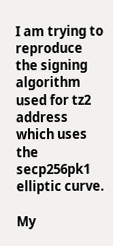I am trying to reproduce the signing algorithm used for tz2 address which uses the secp256pk1 elliptic curve.

My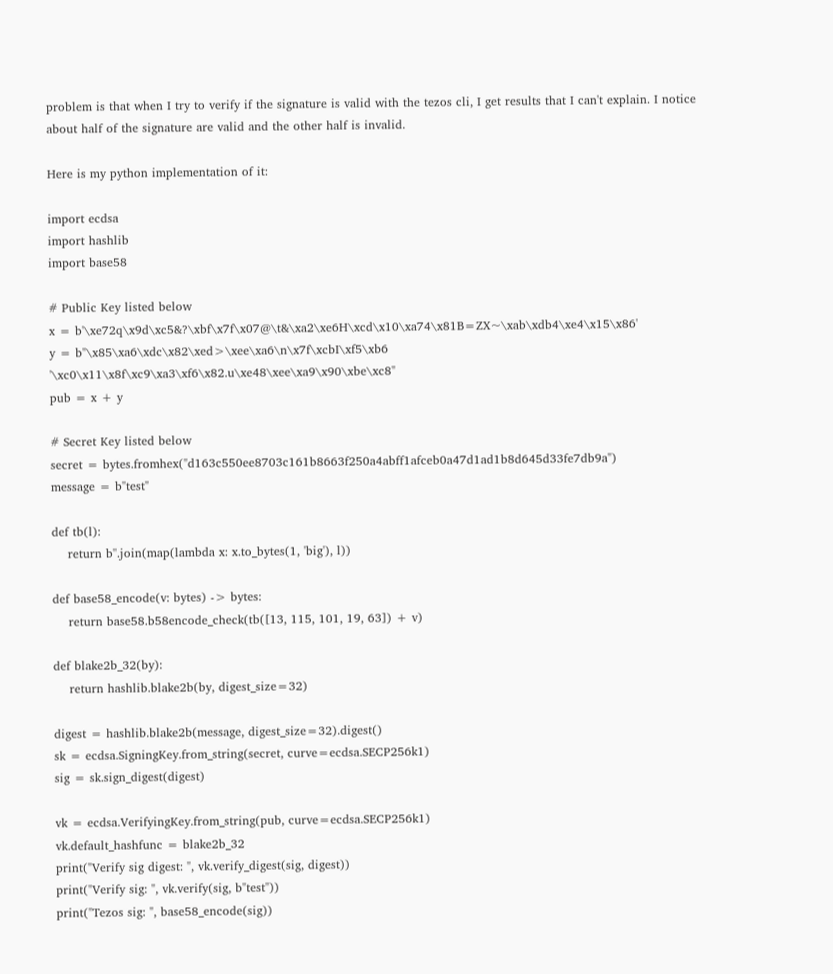problem is that when I try to verify if the signature is valid with the tezos cli, I get results that I can't explain. I notice about half of the signature are valid and the other half is invalid.

Here is my python implementation of it:

import ecdsa
import hashlib
import base58

# Public Key listed below
x = b'\xe72q\x9d\xc5&?\xbf\x7f\x07@\t&\xa2\xe6H\xcd\x10\xa74\x81B=ZX~\xab\xdb4\xe4\x15\x86'
y = b"\x85\xa6\xdc\x82\xed>\xee\xa6\n\x7f\xcbI\xf5\xb6 '\xc0\x11\x8f\xc9\xa3\xf6\x82.u\xe48\xee\xa9\x90\xbe\xc8"
pub = x + y

# Secret Key listed below
secret = bytes.fromhex("d163c550ee8703c161b8663f250a4abff1afceb0a47d1ad1b8d645d33fe7db9a")
message = b"test"

def tb(l):
    return b''.join(map(lambda x: x.to_bytes(1, 'big'), l))

def base58_encode(v: bytes) -> bytes:
    return base58.b58encode_check(tb([13, 115, 101, 19, 63]) + v)

def blake2b_32(by):
    return hashlib.blake2b(by, digest_size=32)

digest = hashlib.blake2b(message, digest_size=32).digest()
sk = ecdsa.SigningKey.from_string(secret, curve=ecdsa.SECP256k1)
sig = sk.sign_digest(digest)

vk = ecdsa.VerifyingKey.from_string(pub, curve=ecdsa.SECP256k1)
vk.default_hashfunc = blake2b_32
print("Verify sig digest: ", vk.verify_digest(sig, digest))
print("Verify sig: ", vk.verify(sig, b"test"))
print("Tezos sig: ", base58_encode(sig))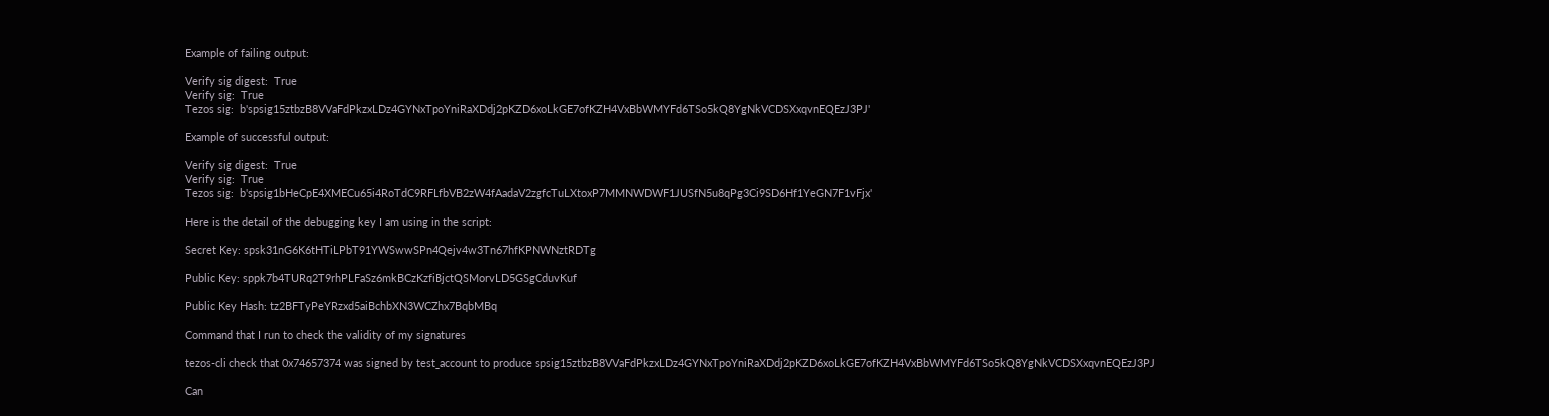Example of failing output:

Verify sig digest:  True
Verify sig:  True
Tezos sig:  b'spsig15ztbzB8VVaFdPkzxLDz4GYNxTpoYniRaXDdj2pKZD6xoLkGE7ofKZH4VxBbWMYFd6TSo5kQ8YgNkVCDSXxqvnEQEzJ3PJ'

Example of successful output:

Verify sig digest:  True
Verify sig:  True
Tezos sig:  b'spsig1bHeCpE4XMECu65i4RoTdC9RFLfbVB2zW4fAadaV2zgfcTuLXtoxP7MMNWDWF1JUSfN5u8qPg3Ci9SD6Hf1YeGN7F1vFjx'

Here is the detail of the debugging key I am using in the script:

Secret Key: spsk31nG6K6tHTiLPbT91YWSwwSPn4Qejv4w3Tn67hfKPNWNztRDTg

Public Key: sppk7b4TURq2T9rhPLFaSz6mkBCzKzfiBjctQSMorvLD5GSgCduvKuf

Public Key Hash: tz2BFTyPeYRzxd5aiBchbXN3WCZhx7BqbMBq

Command that I run to check the validity of my signatures

tezos-cli check that 0x74657374 was signed by test_account to produce spsig15ztbzB8VVaFdPkzxLDz4GYNxTpoYniRaXDdj2pKZD6xoLkGE7ofKZH4VxBbWMYFd6TSo5kQ8YgNkVCDSXxqvnEQEzJ3PJ

Can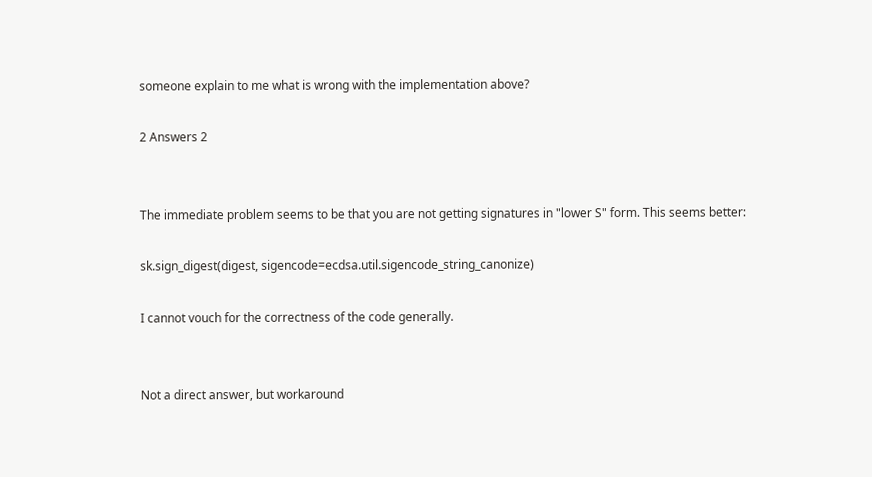someone explain to me what is wrong with the implementation above?

2 Answers 2


The immediate problem seems to be that you are not getting signatures in "lower S" form. This seems better:

sk.sign_digest(digest, sigencode=ecdsa.util.sigencode_string_canonize)

I cannot vouch for the correctness of the code generally.


Not a direct answer, but workaround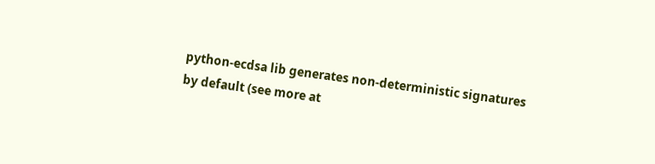python-ecdsa lib generates non-deterministic signatures by default (see more at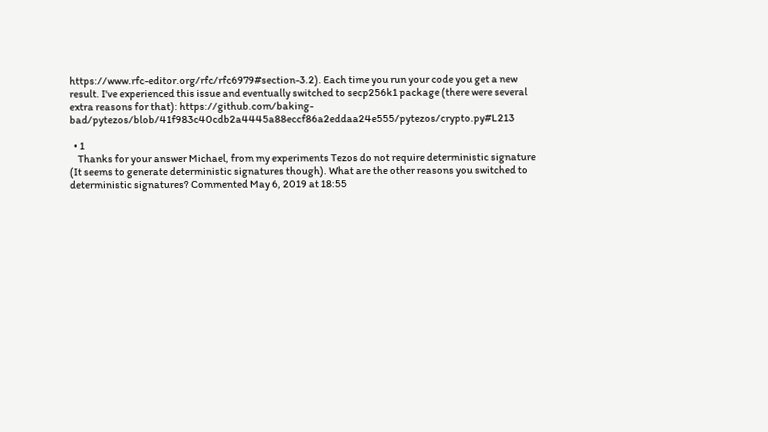https://www.rfc-editor.org/rfc/rfc6979#section-3.2). Each time you run your code you get a new result. I've experienced this issue and eventually switched to secp256k1 package (there were several extra reasons for that): https://github.com/baking-bad/pytezos/blob/41f983c40cdb2a4445a88eccf86a2eddaa24e555/pytezos/crypto.py#L213

  • 1
    Thanks for your answer Michael, from my experiments Tezos do not require deterministic signature (It seems to generate deterministic signatures though). What are the other reasons you switched to deterministic signatures? Commented May 6, 2019 at 18:55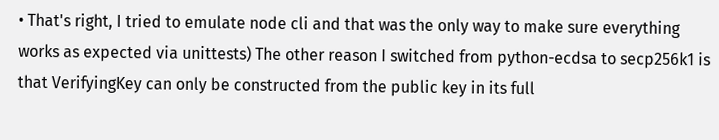• That's right, I tried to emulate node cli and that was the only way to make sure everything works as expected via unittests) The other reason I switched from python-ecdsa to secp256k1 is that VerifyingKey can only be constructed from the public key in its full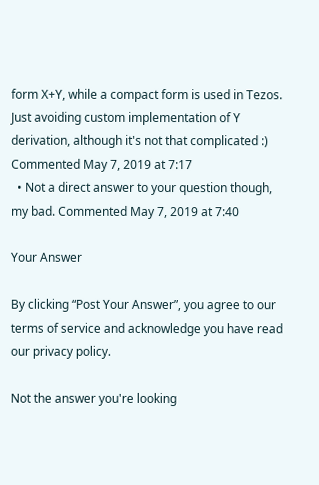form X+Y, while a compact form is used in Tezos. Just avoiding custom implementation of Y derivation, although it's not that complicated :) Commented May 7, 2019 at 7:17
  • Not a direct answer to your question though, my bad. Commented May 7, 2019 at 7:40

Your Answer

By clicking “Post Your Answer”, you agree to our terms of service and acknowledge you have read our privacy policy.

Not the answer you're looking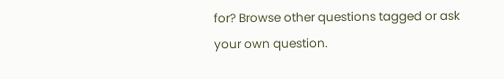for? Browse other questions tagged or ask your own question.